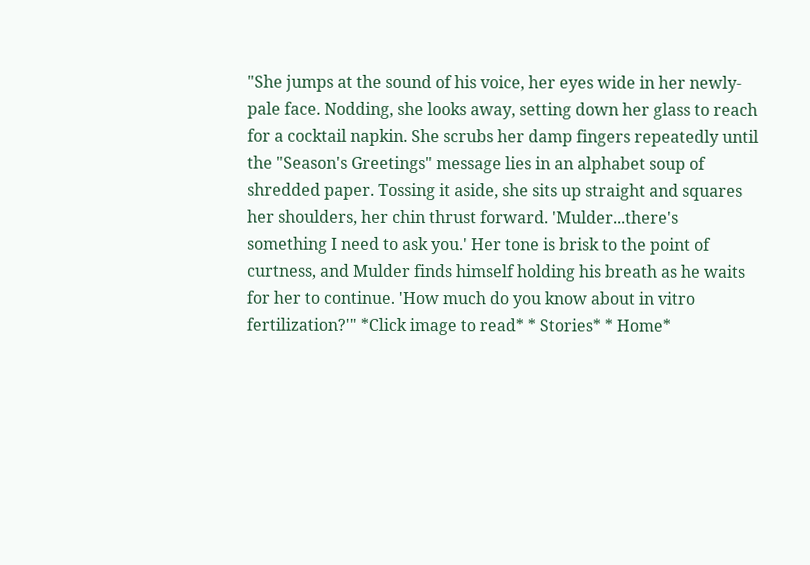"She jumps at the sound of his voice, her eyes wide in her newly-pale face. Nodding, she looks away, setting down her glass to reach for a cocktail napkin. She scrubs her damp fingers repeatedly until the "Season's Greetings" message lies in an alphabet soup of shredded paper. Tossing it aside, she sits up straight and squares her shoulders, her chin thrust forward. 'Mulder...there's something I need to ask you.' Her tone is brisk to the point of curtness, and Mulder finds himself holding his breath as he waits for her to continue. 'How much do you know about in vitro fertilization?'" *Click image to read* * Stories* * Home*